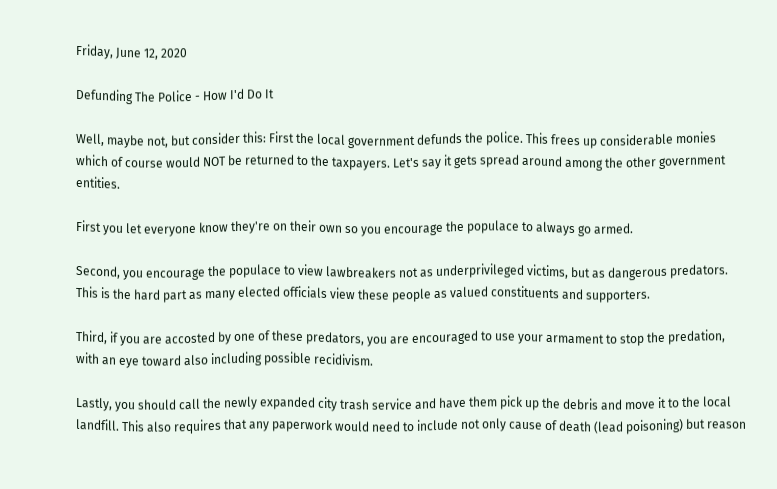Friday, June 12, 2020

Defunding The Police - How I'd Do It

Well, maybe not, but consider this: First the local government defunds the police. This frees up considerable monies which of course would NOT be returned to the taxpayers. Let's say it gets spread around among the other government entities.

First you let everyone know they're on their own so you encourage the populace to always go armed.

Second, you encourage the populace to view lawbreakers not as underprivileged victims, but as dangerous predators. This is the hard part as many elected officials view these people as valued constituents and supporters.

Third, if you are accosted by one of these predators, you are encouraged to use your armament to stop the predation, with an eye toward also including possible recidivism.

Lastly, you should call the newly expanded city trash service and have them pick up the debris and move it to the local landfill. This also requires that any paperwork would need to include not only cause of death (lead poisoning) but reason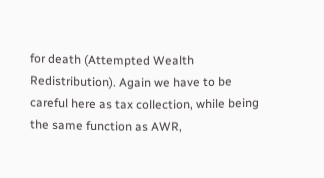for death (Attempted Wealth Redistribution). Again we have to be careful here as tax collection, while being the same function as AWR,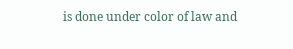is done under color of law and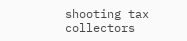shooting tax collectors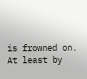is frowned on. At least by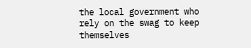the local government who rely on the swag to keep themselves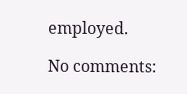employed.

No comments: